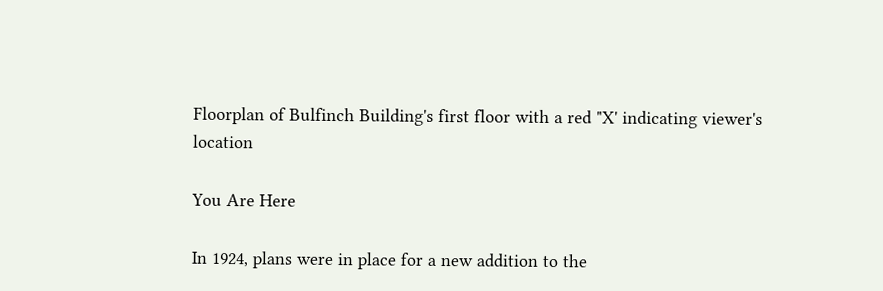Floorplan of Bulfinch Building's first floor with a red "X' indicating viewer's location

You Are Here

In 1924, plans were in place for a new addition to the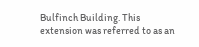Bulfinch Building. This extension was referred to as an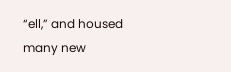“ell,” and housed many new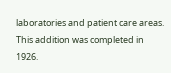laboratories and patient care areas. This addition was completed in 1926.